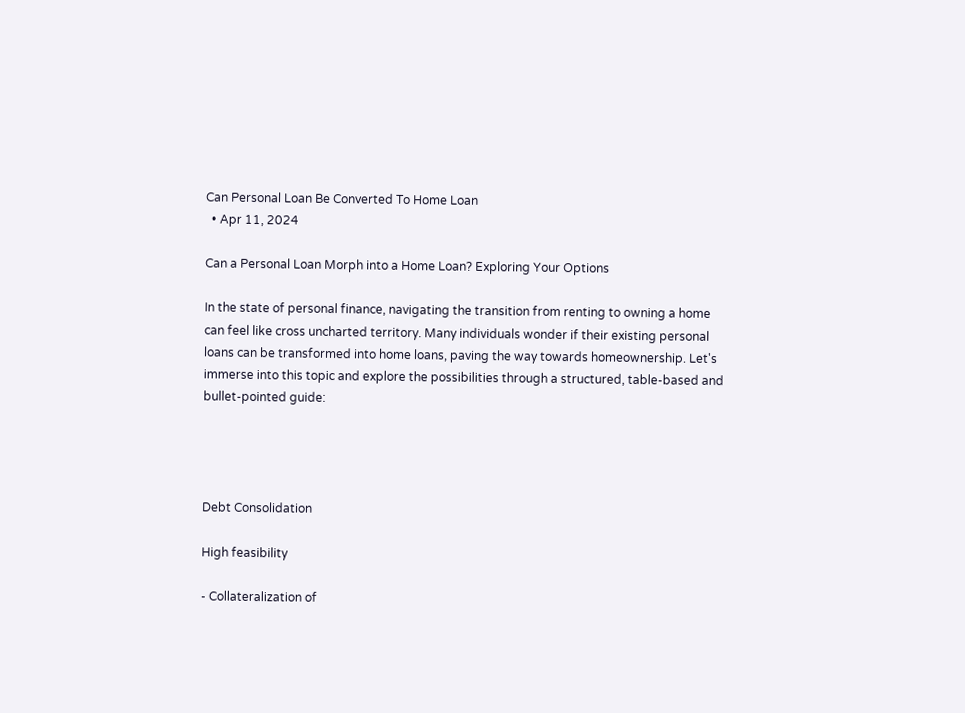Can Personal Loan Be Converted To Home Loan
  • Apr 11, 2024

Can a Personal Loan Morph into a Home Loan? Exploring Your Options

In the state of personal finance, navigating the transition from renting to owning a home can feel like cross uncharted territory. Many individuals wonder if their existing personal loans can be transformed into home loans, paving the way towards homeownership. Let's immerse into this topic and explore the possibilities through a structured, table-based and bullet-pointed guide:




Debt Consolidation

High feasibility

- Collateralization of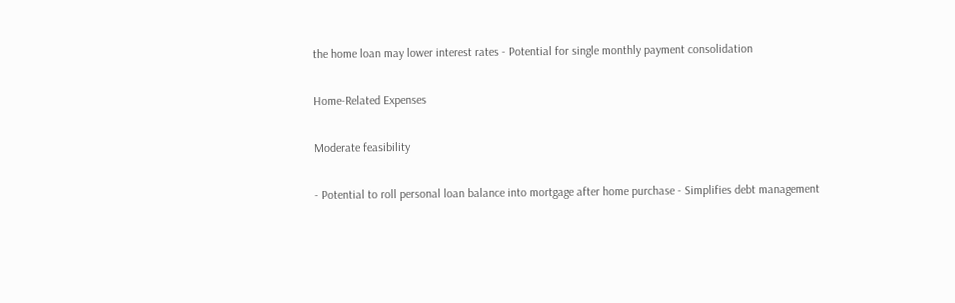the home loan may lower interest rates - Potential for single monthly payment consolidation

Home-Related Expenses

Moderate feasibility

- Potential to roll personal loan balance into mortgage after home purchase - Simplifies debt management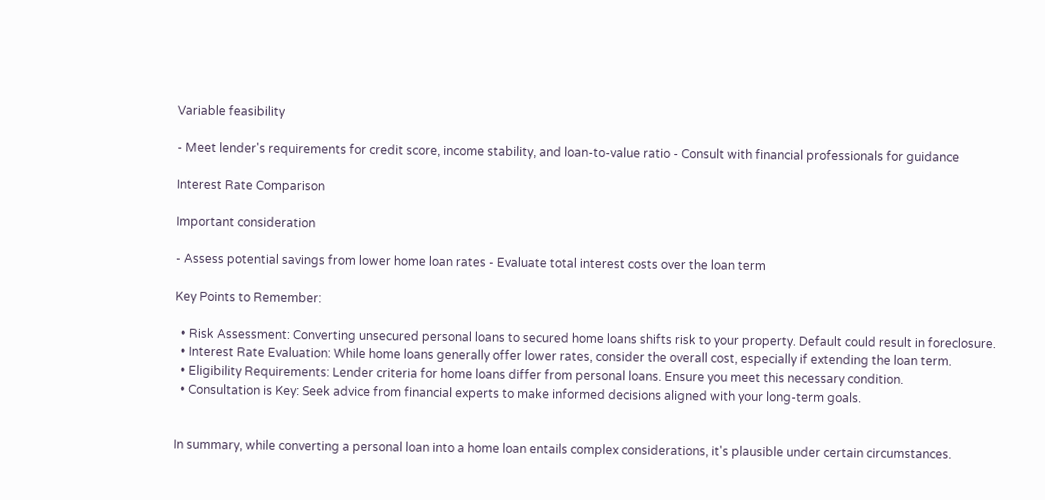Variable feasibility

- Meet lender's requirements for credit score, income stability, and loan-to-value ratio - Consult with financial professionals for guidance

Interest Rate Comparison

Important consideration

- Assess potential savings from lower home loan rates - Evaluate total interest costs over the loan term

Key Points to Remember:

  • Risk Assessment: Converting unsecured personal loans to secured home loans shifts risk to your property. Default could result in foreclosure.
  • Interest Rate Evaluation: While home loans generally offer lower rates, consider the overall cost, especially if extending the loan term.
  • Eligibility Requirements: Lender criteria for home loans differ from personal loans. Ensure you meet this necessary condition.
  • Consultation is Key: Seek advice from financial experts to make informed decisions aligned with your long-term goals.


In summary, while converting a personal loan into a home loan entails complex considerations, it's plausible under certain circumstances.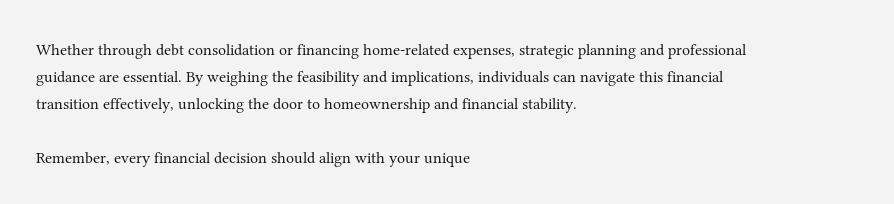Whether through debt consolidation or financing home-related expenses, strategic planning and professional guidance are essential. By weighing the feasibility and implications, individuals can navigate this financial transition effectively, unlocking the door to homeownership and financial stability.

Remember, every financial decision should align with your unique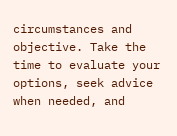circumstances and objective. Take the time to evaluate your options, seek advice when needed, and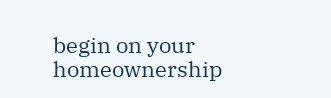begin on your homeownership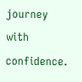journey with confidence.